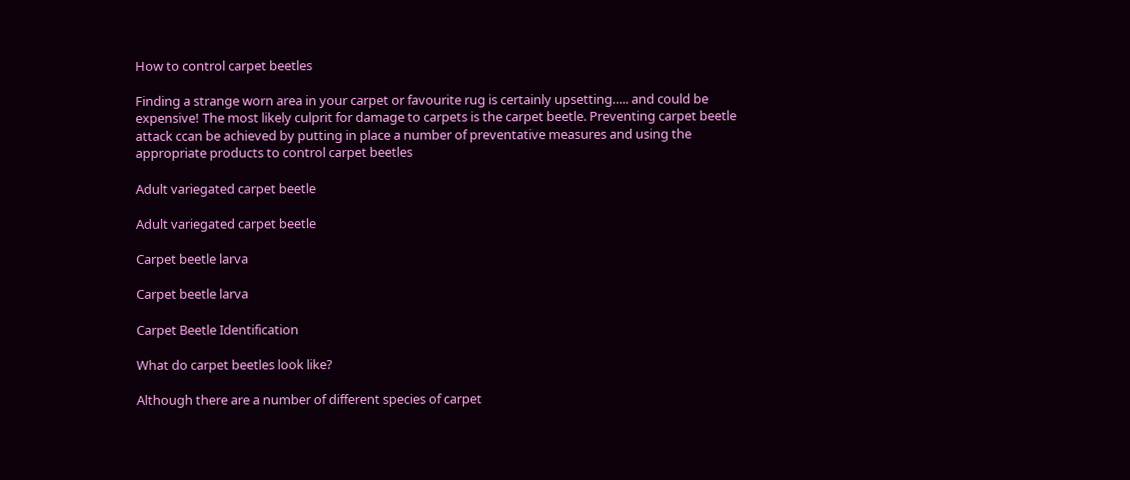How to control carpet beetles

Finding a strange worn area in your carpet or favourite rug is certainly upsetting….. and could be expensive! The most likely culprit for damage to carpets is the carpet beetle. Preventing carpet beetle attack ccan be achieved by putting in place a number of preventative measures and using the appropriate products to control carpet beetles

Adult variegated carpet beetle

Adult variegated carpet beetle

Carpet beetle larva

Carpet beetle larva

Carpet Beetle Identification

What do carpet beetles look like?

Although there are a number of different species of carpet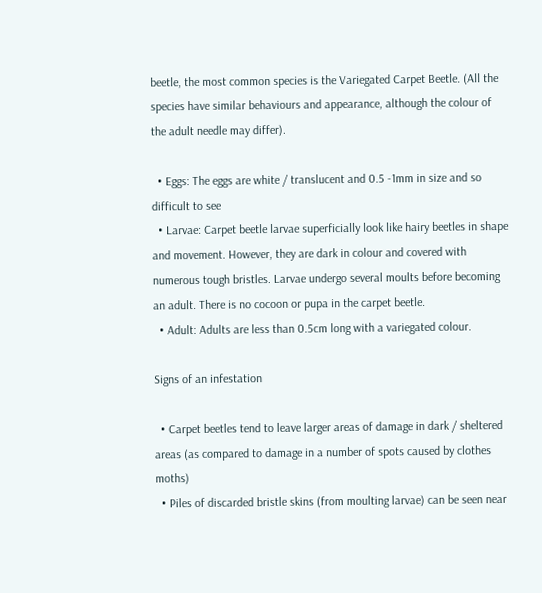beetle, the most common species is the Variegated Carpet Beetle. (All the species have similar behaviours and appearance, although the colour of the adult needle may differ).

  • Eggs: The eggs are white / translucent and 0.5 -1mm in size and so difficult to see
  • Larvae: Carpet beetle larvae superficially look like hairy beetles in shape and movement. However, they are dark in colour and covered with numerous tough bristles. Larvae undergo several moults before becoming an adult. There is no cocoon or pupa in the carpet beetle.
  • Adult: Adults are less than 0.5cm long with a variegated colour.

Signs of an infestation

  • Carpet beetles tend to leave larger areas of damage in dark / sheltered areas (as compared to damage in a number of spots caused by clothes moths)
  • Piles of discarded bristle skins (from moulting larvae) can be seen near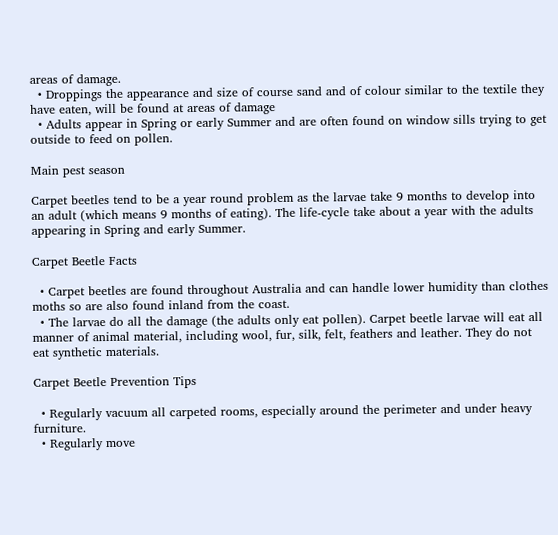areas of damage.
  • Droppings the appearance and size of course sand and of colour similar to the textile they have eaten, will be found at areas of damage
  • Adults appear in Spring or early Summer and are often found on window sills trying to get outside to feed on pollen.

Main pest season

Carpet beetles tend to be a year round problem as the larvae take 9 months to develop into an adult (which means 9 months of eating). The life-cycle take about a year with the adults appearing in Spring and early Summer.

Carpet Beetle Facts

  • Carpet beetles are found throughout Australia and can handle lower humidity than clothes moths so are also found inland from the coast.
  • The larvae do all the damage (the adults only eat pollen). Carpet beetle larvae will eat all manner of animal material, including wool, fur, silk, felt, feathers and leather. They do not eat synthetic materials.

Carpet Beetle Prevention Tips

  • Regularly vacuum all carpeted rooms, especially around the perimeter and under heavy furniture.
  • Regularly move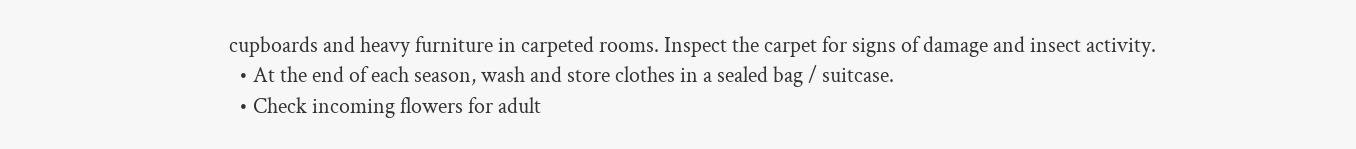cupboards and heavy furniture in carpeted rooms. Inspect the carpet for signs of damage and insect activity.
  • At the end of each season, wash and store clothes in a sealed bag / suitcase.
  • Check incoming flowers for adult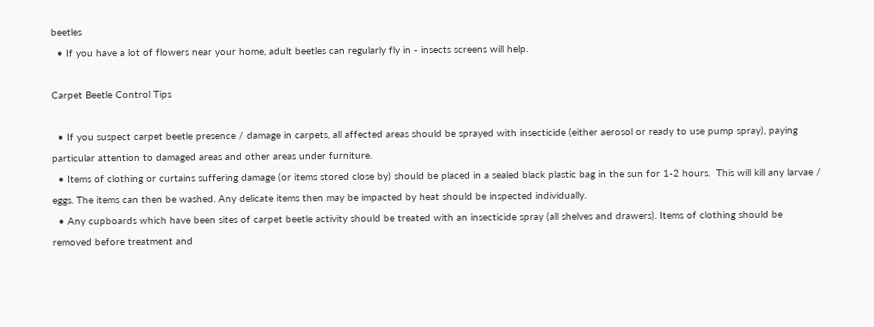beetles
  • If you have a lot of flowers near your home, adult beetles can regularly fly in - insects screens will help.

Carpet Beetle Control Tips

  • If you suspect carpet beetle presence / damage in carpets, all affected areas should be sprayed with insecticide (either aerosol or ready to use pump spray), paying particular attention to damaged areas and other areas under furniture.
  • Items of clothing or curtains suffering damage (or items stored close by) should be placed in a sealed black plastic bag in the sun for 1-2 hours.  This will kill any larvae / eggs. The items can then be washed. Any delicate items then may be impacted by heat should be inspected individually.
  • Any cupboards which have been sites of carpet beetle activity should be treated with an insecticide spray (all shelves and drawers). Items of clothing should be removed before treatment and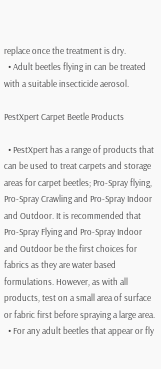replace once the treatment is dry.
  • Adult beetles flying in can be treated with a suitable insecticide aerosol.

PestXpert Carpet Beetle Products

  • PestXpert has a range of products that can be used to treat carpets and storage areas for carpet beetles; Pro-Spray flying, Pro-Spray Crawling and Pro-Spray Indoor and Outdoor. It is recommended that Pro-Spray Flying and Pro-Spray Indoor and Outdoor be the first choices for fabrics as they are water based formulations. However, as with all products, test on a small area of surface or fabric first before spraying a large area.
  • For any adult beetles that appear or fly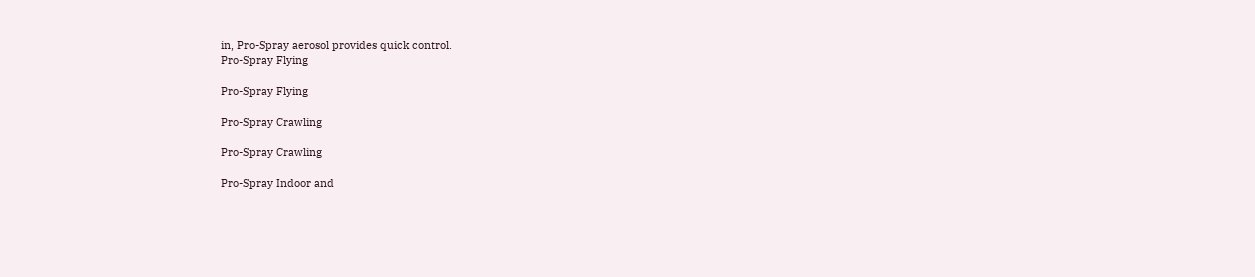in, Pro-Spray aerosol provides quick control.
Pro-Spray Flying

Pro-Spray Flying

Pro-Spray Crawling

Pro-Spray Crawling

Pro-Spray Indoor and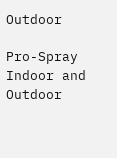Outdoor

Pro-Spray Indoor and Outdoor